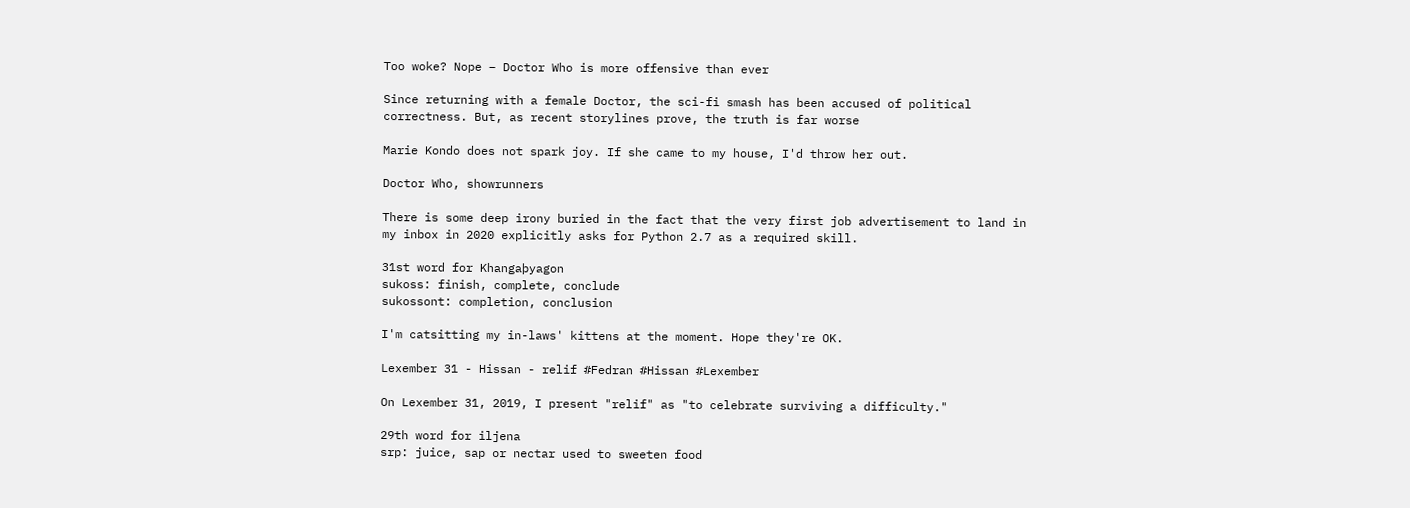Too woke? Nope – Doctor Who is more offensive than ever

Since returning with a female Doctor, the sci-fi smash has been accused of political correctness. But, as recent storylines prove, the truth is far worse

Marie Kondo does not spark joy. If she came to my house, I'd throw her out.

Doctor Who, showrunners

There is some deep irony buried in the fact that the very first job advertisement to land in my inbox in 2020 explicitly asks for Python 2.7 as a required skill.

31st word for Khangaþyagon
sukoss: finish, complete, conclude
sukossont: completion, conclusion

I'm catsitting my in-laws' kittens at the moment. Hope they're OK.

Lexember 31 - Hissan - relif #Fedran #Hissan #Lexember

On Lexember 31, 2019, I present "relif" as "to celebrate surviving a difficulty."

29th word for iljena
srp: juice, sap or nectar used to sweeten food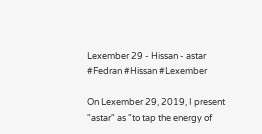Lexember 29 - Hissan - astar #Fedran #Hissan #Lexember

On Lexember 29, 2019, I present "astar" as "to tap the energy of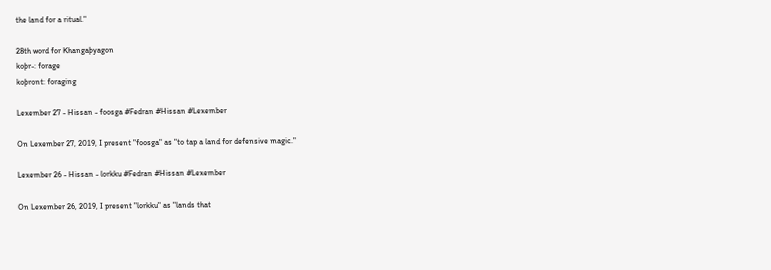the land for a ritual."

28th word for Khangaþyagon
koþr-: forage
koþront: foraging

Lexember 27 - Hissan - foosga #Fedran #Hissan #Lexember

On Lexember 27, 2019, I present "foosga" as "to tap a land for defensive magic."

Lexember 26 - Hissan - lorkku #Fedran #Hissan #Lexember

On Lexember 26, 2019, I present "lorkku" as "lands that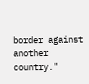border against another country."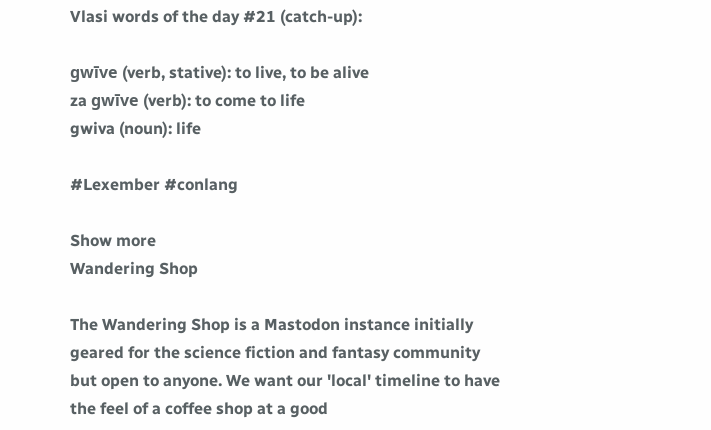Vlasi words of the day #21 (catch-up):

gwīve (verb, stative): to live, to be alive
za gwīve (verb): to come to life
gwiva (noun): life

#Lexember #conlang

Show more
Wandering Shop

The Wandering Shop is a Mastodon instance initially geared for the science fiction and fantasy community but open to anyone. We want our 'local' timeline to have the feel of a coffee shop at a good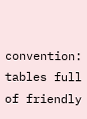convention: tables full of friendly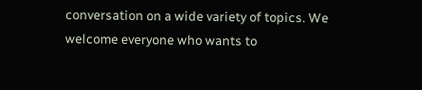conversation on a wide variety of topics. We welcome everyone who wants to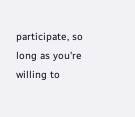participate, so long as you're willing to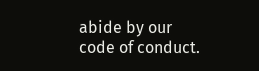abide by our code of conduct.